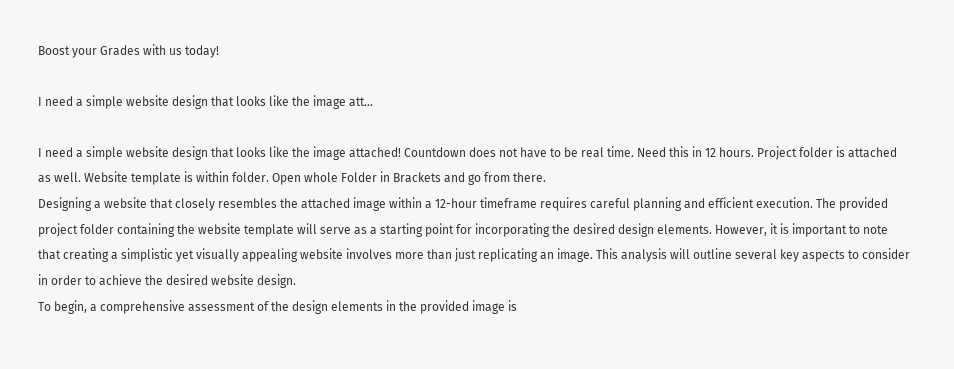Boost your Grades with us today!

I need a simple website design that looks like the image att…

I need a simple website design that looks like the image attached! Countdown does not have to be real time. Need this in 12 hours. Project folder is attached as well. Website template is within folder. Open whole Folder in Brackets and go from there.
Designing a website that closely resembles the attached image within a 12-hour timeframe requires careful planning and efficient execution. The provided project folder containing the website template will serve as a starting point for incorporating the desired design elements. However, it is important to note that creating a simplistic yet visually appealing website involves more than just replicating an image. This analysis will outline several key aspects to consider in order to achieve the desired website design.
To begin, a comprehensive assessment of the design elements in the provided image is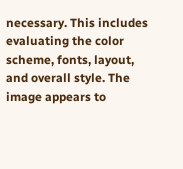necessary. This includes evaluating the color scheme, fonts, layout, and overall style. The image appears to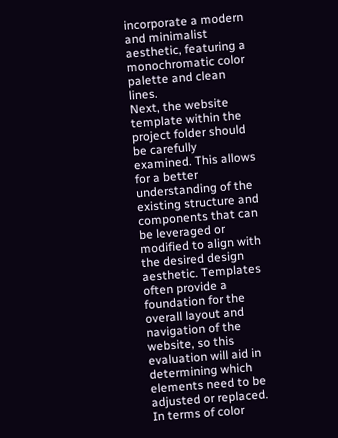incorporate a modern and minimalist aesthetic, featuring a monochromatic color palette and clean lines.
Next, the website template within the project folder should be carefully examined. This allows for a better understanding of the existing structure and components that can be leveraged or modified to align with the desired design aesthetic. Templates often provide a foundation for the overall layout and navigation of the website, so this evaluation will aid in determining which elements need to be adjusted or replaced.
In terms of color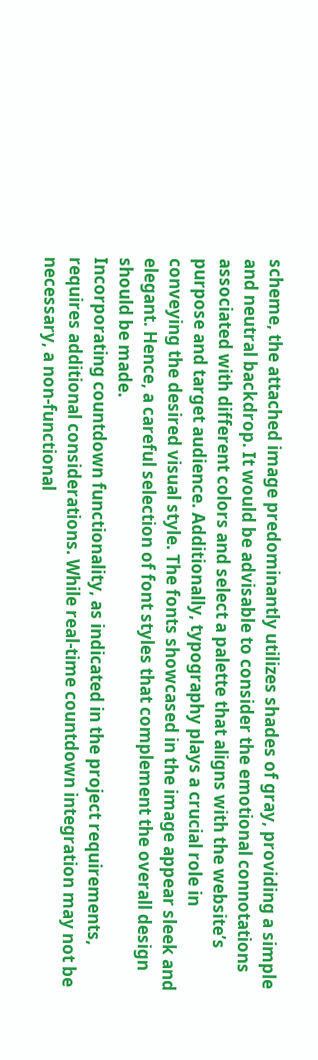scheme, the attached image predominantly utilizes shades of gray, providing a simple and neutral backdrop. It would be advisable to consider the emotional connotations associated with different colors and select a palette that aligns with the website’s purpose and target audience. Additionally, typography plays a crucial role in conveying the desired visual style. The fonts showcased in the image appear sleek and elegant. Hence, a careful selection of font styles that complement the overall design should be made.
Incorporating countdown functionality, as indicated in the project requirements, requires additional considerations. While real-time countdown integration may not be necessary, a non-functional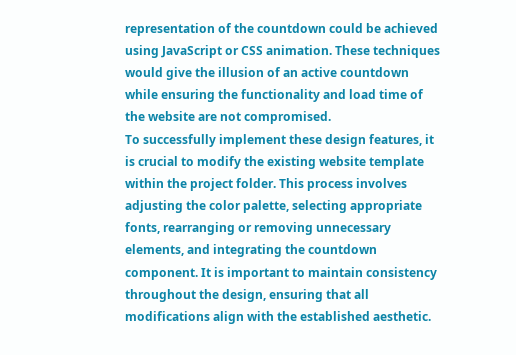representation of the countdown could be achieved using JavaScript or CSS animation. These techniques would give the illusion of an active countdown while ensuring the functionality and load time of the website are not compromised.
To successfully implement these design features, it is crucial to modify the existing website template within the project folder. This process involves adjusting the color palette, selecting appropriate fonts, rearranging or removing unnecessary elements, and integrating the countdown component. It is important to maintain consistency throughout the design, ensuring that all modifications align with the established aesthetic.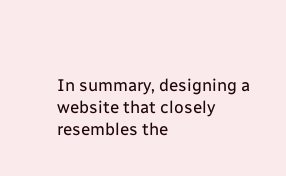In summary, designing a website that closely resembles the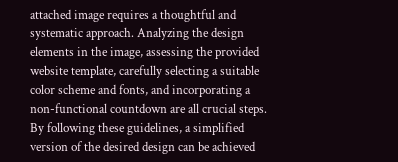attached image requires a thoughtful and systematic approach. Analyzing the design elements in the image, assessing the provided website template, carefully selecting a suitable color scheme and fonts, and incorporating a non-functional countdown are all crucial steps. By following these guidelines, a simplified version of the desired design can be achieved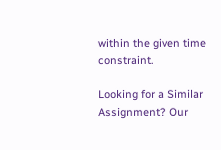within the given time constraint.

Looking for a Similar Assignment? Our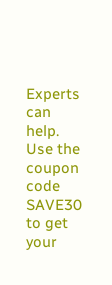Experts can help. Use the coupon code SAVE30 to get your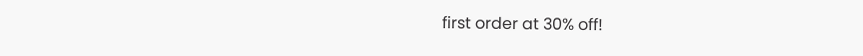first order at 30% off!